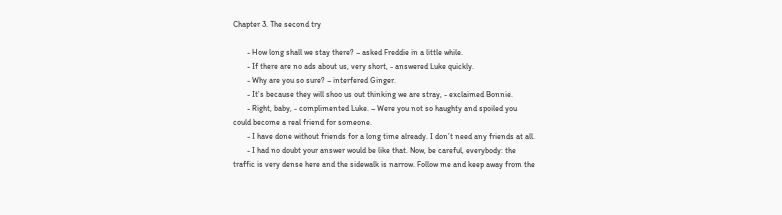Chapter 3. The second try

       - How long shall we stay there? – asked Freddie in a little while.
       - If there are no ads about us, very short, - answered Luke quickly.
       - Why are you so sure? – interfered Ginger.
       - It’s because they will shoo us out thinking we are stray, - exclaimed Bonnie.
       - Right, baby, - complimented Luke. – Were you not so haughty and spoiled you
could become a real friend for someone.
       - I have done without friends for a long time already. I don’t need any friends at all.
       - I had no doubt your answer would be like that. Now, be careful, everybody: the
traffic is very dense here and the sidewalk is narrow. Follow me and keep away from the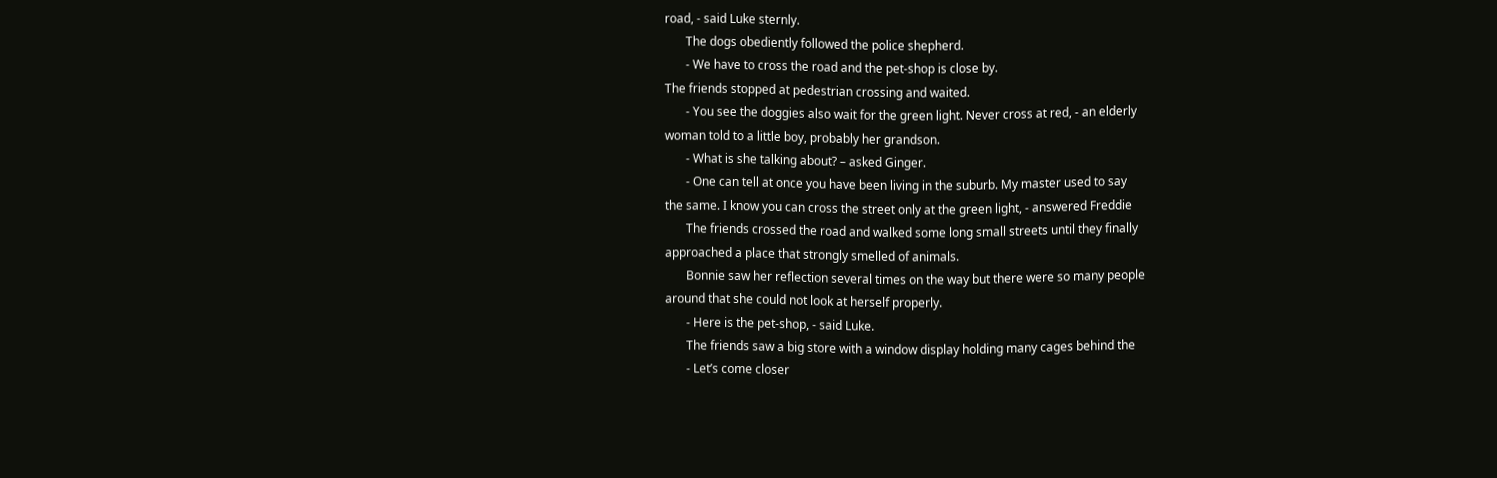road, - said Luke sternly.
       The dogs obediently followed the police shepherd.
       - We have to cross the road and the pet-shop is close by.
The friends stopped at pedestrian crossing and waited.
       - You see the doggies also wait for the green light. Never cross at red, - an elderly
woman told to a little boy, probably her grandson.
       - What is she talking about? – asked Ginger.
       - One can tell at once you have been living in the suburb. My master used to say
the same. I know you can cross the street only at the green light, - answered Freddie
       The friends crossed the road and walked some long small streets until they finally
approached a place that strongly smelled of animals.
       Bonnie saw her reflection several times on the way but there were so many people
around that she could not look at herself properly.
       - Here is the pet-shop, - said Luke.
       The friends saw a big store with a window display holding many cages behind the
       - Let’s come closer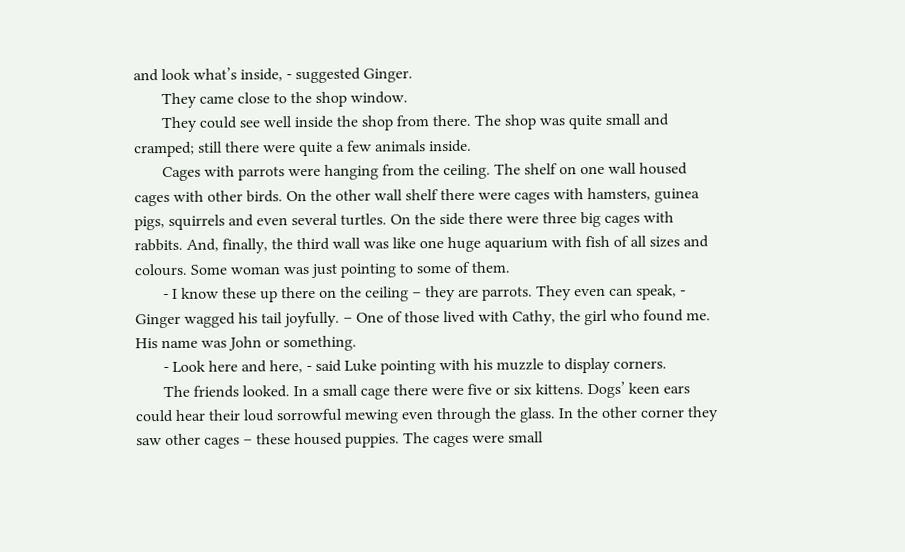and look what’s inside, - suggested Ginger.
       They came close to the shop window.
       They could see well inside the shop from there. The shop was quite small and
cramped; still there were quite a few animals inside.
       Cages with parrots were hanging from the ceiling. The shelf on one wall housed
cages with other birds. On the other wall shelf there were cages with hamsters, guinea
pigs, squirrels and even several turtles. On the side there were three big cages with
rabbits. And, finally, the third wall was like one huge aquarium with fish of all sizes and
colours. Some woman was just pointing to some of them.
       - I know these up there on the ceiling – they are parrots. They even can speak, -
Ginger wagged his tail joyfully. – One of those lived with Cathy, the girl who found me.
His name was John or something.
       - Look here and here, - said Luke pointing with his muzzle to display corners.
       The friends looked. In a small cage there were five or six kittens. Dogs’ keen ears
could hear their loud sorrowful mewing even through the glass. In the other corner they
saw other cages – these housed puppies. The cages were small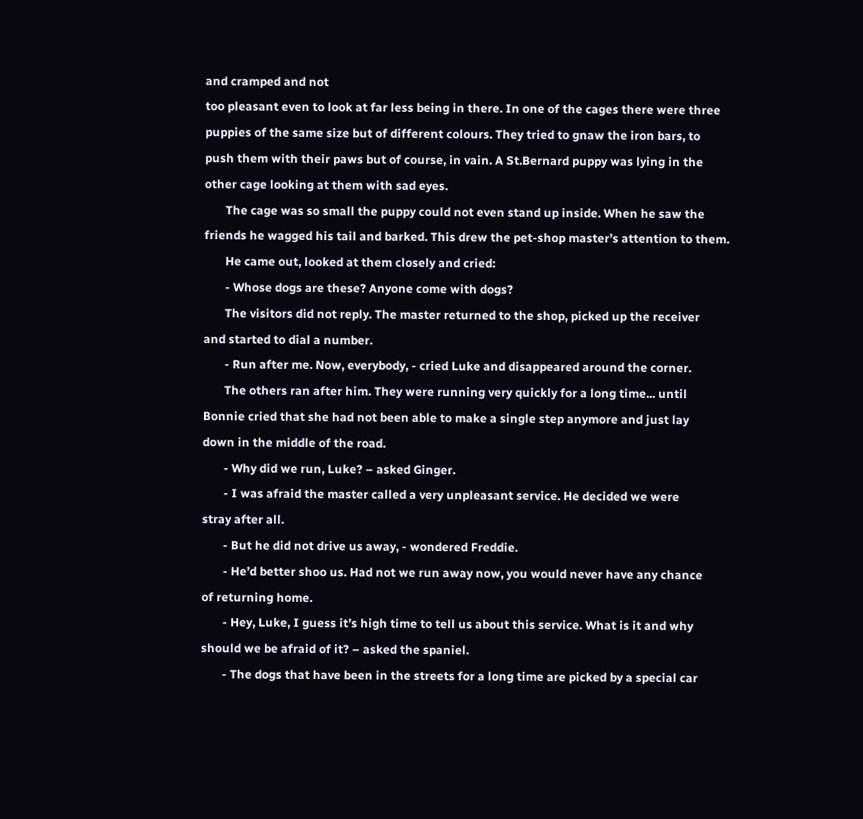and cramped and not
too pleasant even to look at far less being in there. In one of the cages there were three
puppies of the same size but of different colours. They tried to gnaw the iron bars, to
push them with their paws but of course, in vain. A St.Bernard puppy was lying in the
other cage looking at them with sad eyes.
       The cage was so small the puppy could not even stand up inside. When he saw the
friends he wagged his tail and barked. This drew the pet-shop master’s attention to them.
       He came out, looked at them closely and cried:
       - Whose dogs are these? Anyone come with dogs?
       The visitors did not reply. The master returned to the shop, picked up the receiver
and started to dial a number.
       - Run after me. Now, everybody, - cried Luke and disappeared around the corner.
       The others ran after him. They were running very quickly for a long time... until
Bonnie cried that she had not been able to make a single step anymore and just lay
down in the middle of the road.
       - Why did we run, Luke? – asked Ginger.
       - I was afraid the master called a very unpleasant service. He decided we were
stray after all.
       - But he did not drive us away, - wondered Freddie.
       - He’d better shoo us. Had not we run away now, you would never have any chance
of returning home.
       - Hey, Luke, I guess it’s high time to tell us about this service. What is it and why
should we be afraid of it? – asked the spaniel.
       - The dogs that have been in the streets for a long time are picked by a special car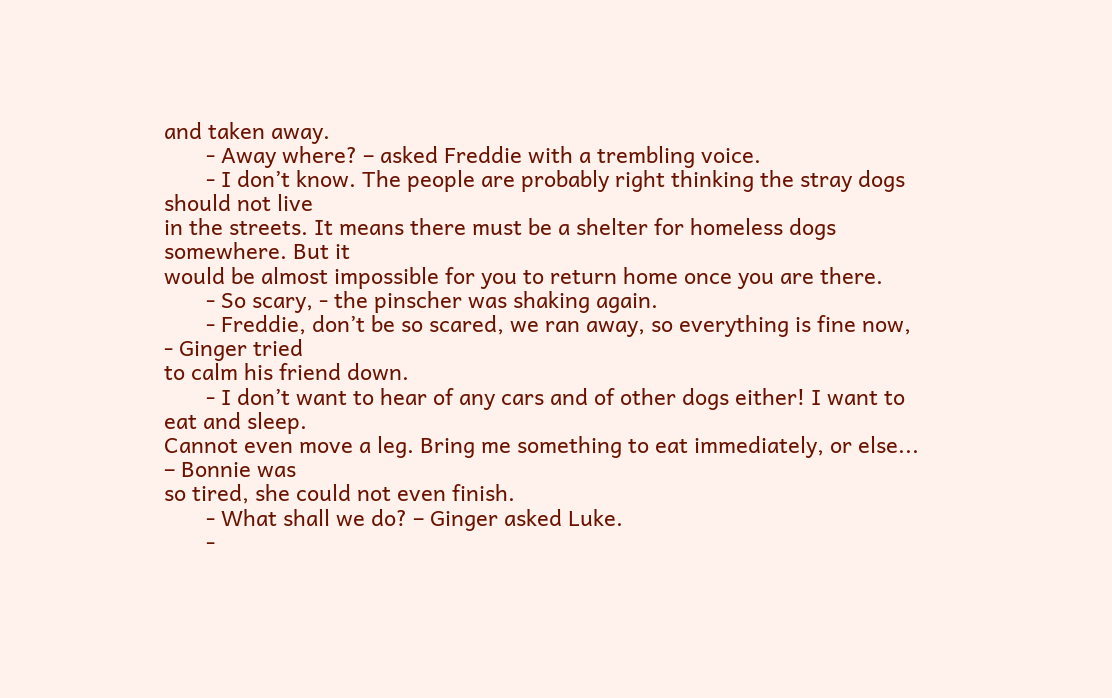and taken away.
       - Away where? – asked Freddie with a trembling voice.
       - I don’t know. The people are probably right thinking the stray dogs should not live
in the streets. It means there must be a shelter for homeless dogs somewhere. But it
would be almost impossible for you to return home once you are there.
       - So scary, - the pinscher was shaking again.
       - Freddie, don’t be so scared, we ran away, so everything is fine now, - Ginger tried
to calm his friend down.
       - I don’t want to hear of any cars and of other dogs either! I want to eat and sleep.
Cannot even move a leg. Bring me something to eat immediately, or else... – Bonnie was
so tired, she could not even finish.
       - What shall we do? – Ginger asked Luke.
       -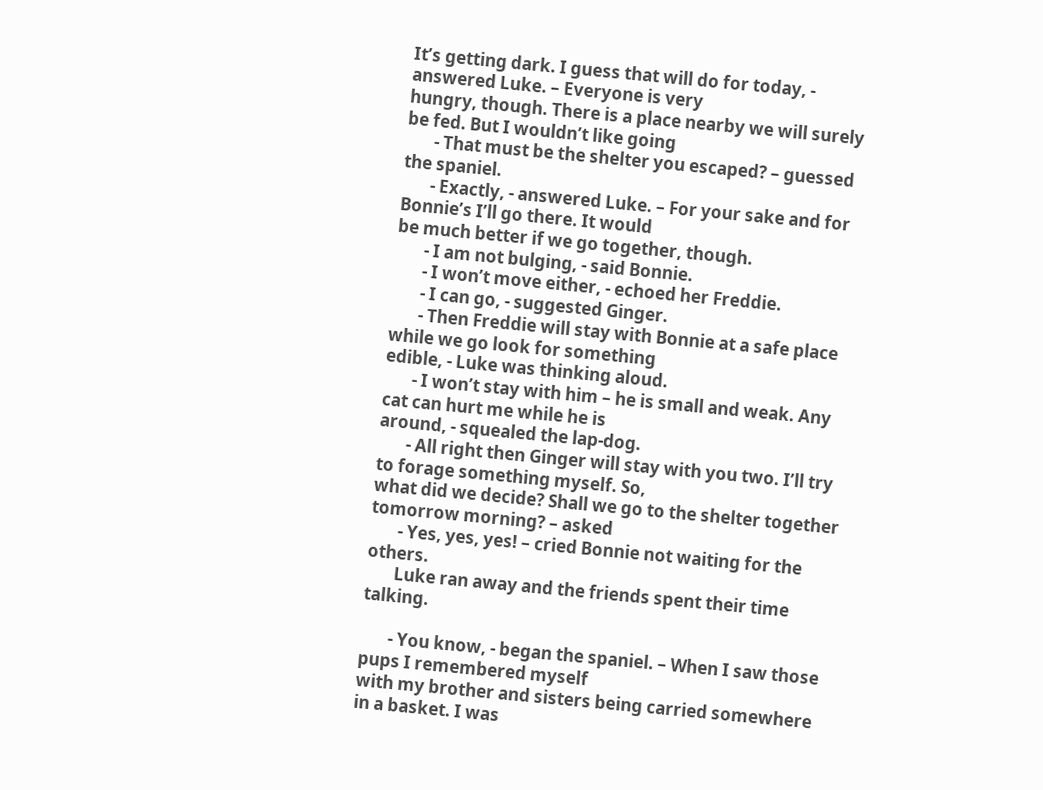It’s getting dark. I guess that will do for today, - answered Luke. – Everyone is very
hungry, though. There is a place nearby we will surely be fed. But I wouldn’t like going
       - That must be the shelter you escaped? – guessed the spaniel.
       - Exactly, - answered Luke. – For your sake and for Bonnie’s I’ll go there. It would
be much better if we go together, though.
       - I am not bulging, - said Bonnie.
       - I won’t move either, - echoed her Freddie.
       - I can go, - suggested Ginger.
       - Then Freddie will stay with Bonnie at a safe place while we go look for something
edible, - Luke was thinking aloud.
       - I won’t stay with him – he is small and weak. Any cat can hurt me while he is
around, - squealed the lap-dog.
       - All right then Ginger will stay with you two. I’ll try to forage something myself. So,
what did we decide? Shall we go to the shelter together tomorrow morning? – asked
       - Yes, yes, yes! – cried Bonnie not waiting for the others.
       Luke ran away and the friends spent their time talking.

       - You know, - began the spaniel. – When I saw those pups I remembered myself
with my brother and sisters being carried somewhere in a basket. I was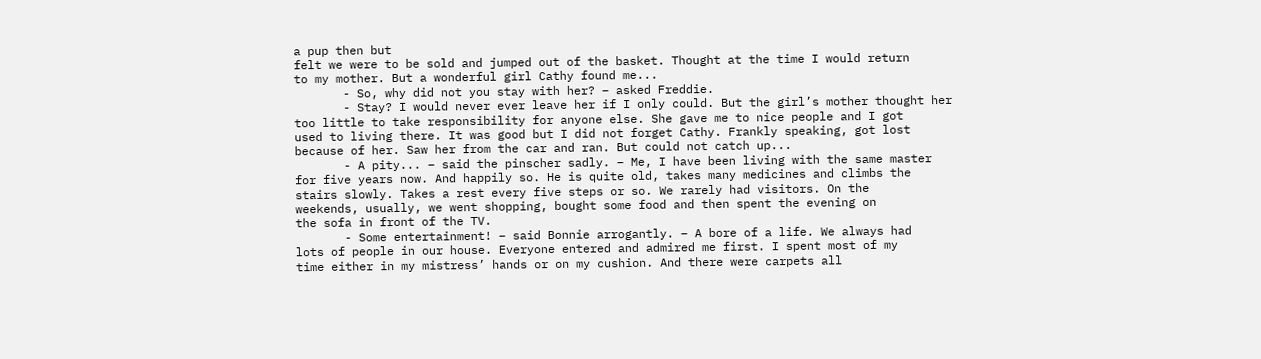a pup then but
felt we were to be sold and jumped out of the basket. Thought at the time I would return
to my mother. But a wonderful girl Cathy found me...
       - So, why did not you stay with her? – asked Freddie.
       - Stay? I would never ever leave her if I only could. But the girl’s mother thought her
too little to take responsibility for anyone else. She gave me to nice people and I got
used to living there. It was good but I did not forget Cathy. Frankly speaking, got lost
because of her. Saw her from the car and ran. But could not catch up...
       - A pity... – said the pinscher sadly. – Me, I have been living with the same master
for five years now. And happily so. He is quite old, takes many medicines and climbs the
stairs slowly. Takes a rest every five steps or so. We rarely had visitors. On the
weekends, usually, we went shopping, bought some food and then spent the evening on
the sofa in front of the TV.
       - Some entertainment! – said Bonnie arrogantly. – A bore of a life. We always had
lots of people in our house. Everyone entered and admired me first. I spent most of my
time either in my mistress’ hands or on my cushion. And there were carpets all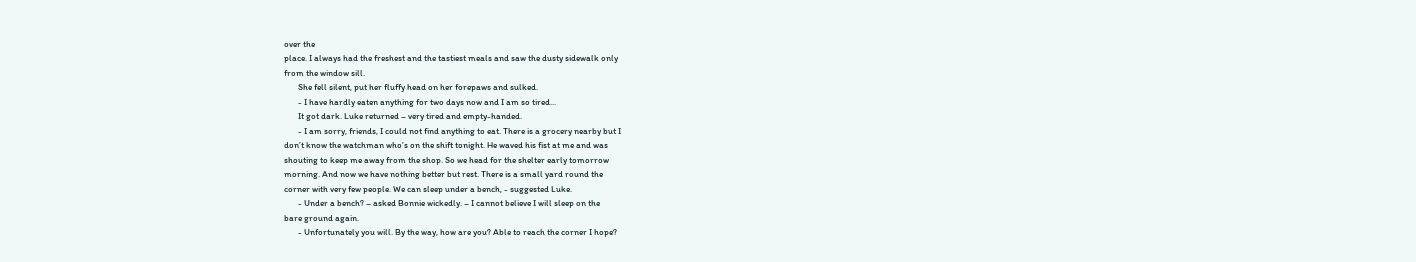over the
place. I always had the freshest and the tastiest meals and saw the dusty sidewalk only
from the window sill.
       She fell silent, put her fluffy head on her forepaws and sulked.
       - I have hardly eaten anything for two days now and I am so tired...
       It got dark. Luke returned – very tired and empty-handed.
       - I am sorry, friends, I could not find anything to eat. There is a grocery nearby but I
don’t know the watchman who’s on the shift tonight. He waved his fist at me and was
shouting to keep me away from the shop. So we head for the shelter early tomorrow
morning. And now we have nothing better but rest. There is a small yard round the
corner with very few people. We can sleep under a bench, - suggested Luke.
       - Under a bench? – asked Bonnie wickedly. – I cannot believe I will sleep on the
bare ground again.
       - Unfortunately you will. By the way, how are you? Able to reach the corner I hope?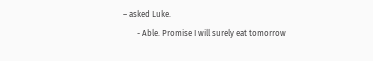– asked Luke.
       - Able. Promise I will surely eat tomorrow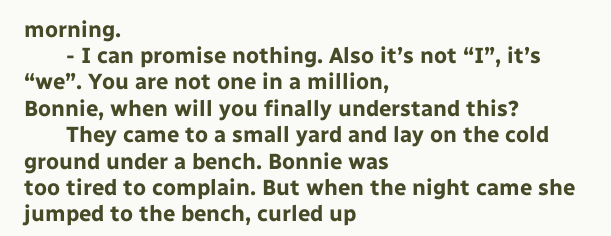morning.
       - I can promise nothing. Also it’s not “I”, it’s “we”. You are not one in a million,
Bonnie, when will you finally understand this?
       They came to a small yard and lay on the cold ground under a bench. Bonnie was
too tired to complain. But when the night came she jumped to the bench, curled up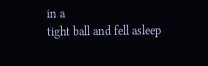in a
tight ball and fell asleep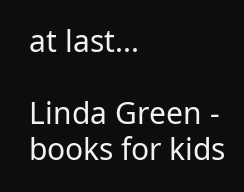at last...

Linda Green - books for kids